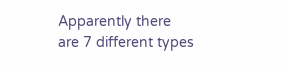Apparently there are 7 different types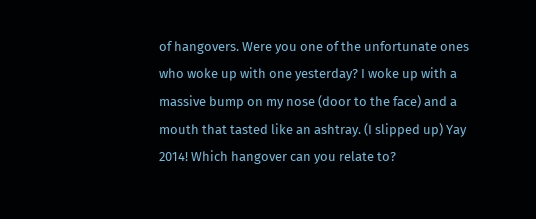of hangovers. Were you one of the unfortunate ones who woke up with one yesterday? I woke up with a massive bump on my nose (door to the face) and a mouth that tasted like an ashtray. (I slipped up) Yay 2014! Which hangover can you relate to?